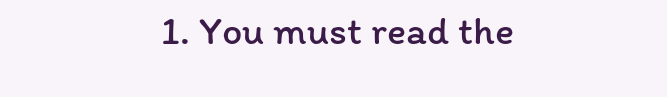1. You must read the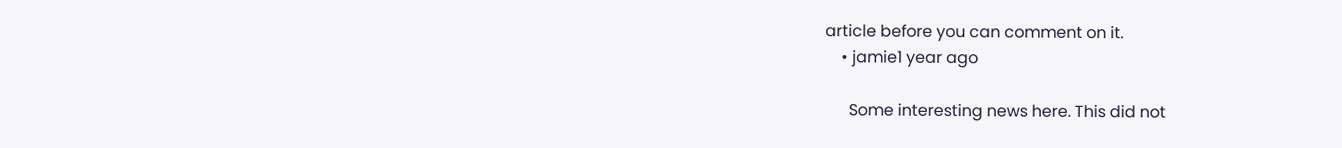article before you can comment on it.
    • jamie1 year ago

      Some interesting news here. This did not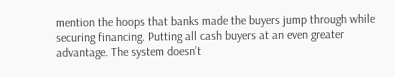mention the hoops that banks made the buyers jump through while securing financing. Putting all cash buyers at an even greater advantage. The system doesn’t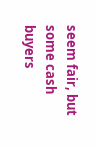seem fair, but some cash buyers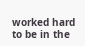worked hard to be in the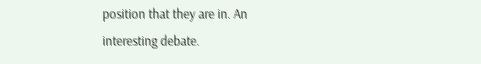position that they are in. An interesting debate.